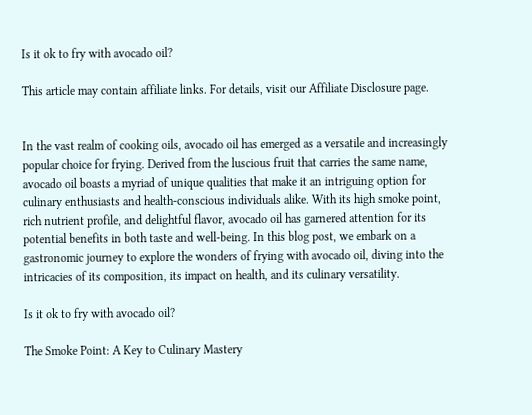Is it ok to fry with avocado oil?

This article may contain affiliate links. For details, visit our Affiliate Disclosure page.


In the vast realm of cooking oils, avocado oil has emerged as a versatile and increasingly popular choice for frying. Derived from the luscious fruit that carries the same name, avocado oil boasts a myriad of unique qualities that make it an intriguing option for culinary enthusiasts and health-conscious individuals alike. With its high smoke point, rich nutrient profile, and delightful flavor, avocado oil has garnered attention for its potential benefits in both taste and well-being. In this blog post, we embark on a gastronomic journey to explore the wonders of frying with avocado oil, diving into the intricacies of its composition, its impact on health, and its culinary versatility.

Is it ok to fry with avocado oil?

The Smoke Point: A Key to Culinary Mastery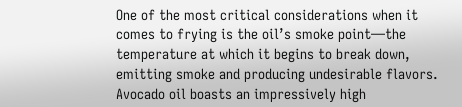One of the most critical considerations when it comes to frying is the oil’s smoke point—the temperature at which it begins to break down, emitting smoke and producing undesirable flavors. Avocado oil boasts an impressively high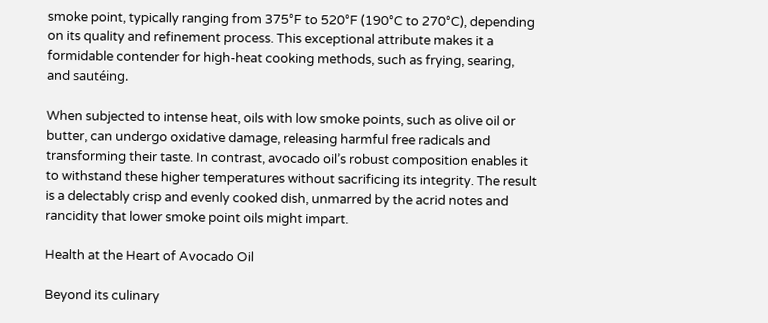smoke point, typically ranging from 375°F to 520°F (190°C to 270°C), depending on its quality and refinement process. This exceptional attribute makes it a formidable contender for high-heat cooking methods, such as frying, searing, and sautéing.

When subjected to intense heat, oils with low smoke points, such as olive oil or butter, can undergo oxidative damage, releasing harmful free radicals and transforming their taste. In contrast, avocado oil’s robust composition enables it to withstand these higher temperatures without sacrificing its integrity. The result is a delectably crisp and evenly cooked dish, unmarred by the acrid notes and rancidity that lower smoke point oils might impart.

Health at the Heart of Avocado Oil

Beyond its culinary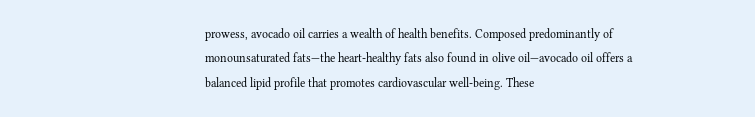prowess, avocado oil carries a wealth of health benefits. Composed predominantly of monounsaturated fats—the heart-healthy fats also found in olive oil—avocado oil offers a balanced lipid profile that promotes cardiovascular well-being. These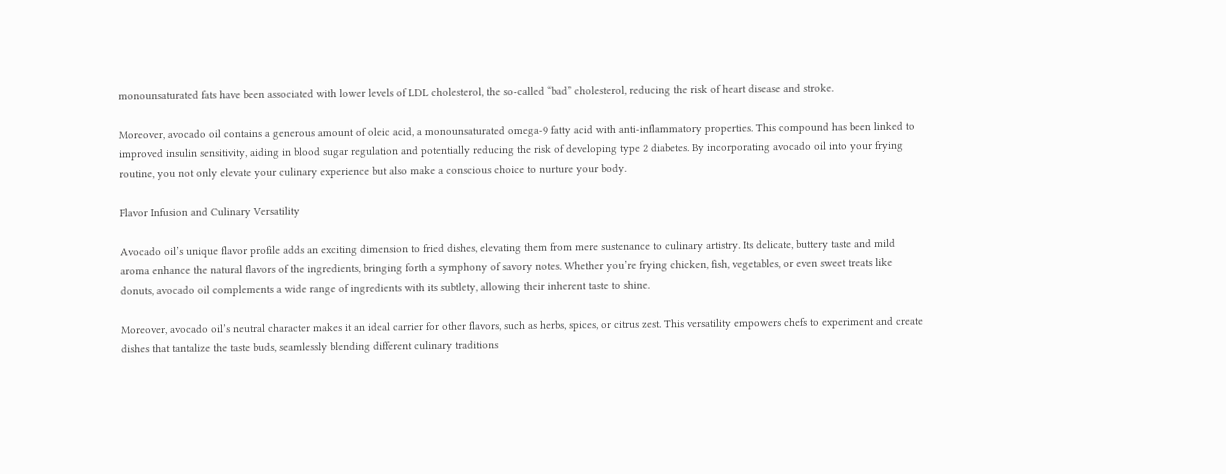monounsaturated fats have been associated with lower levels of LDL cholesterol, the so-called “bad” cholesterol, reducing the risk of heart disease and stroke.

Moreover, avocado oil contains a generous amount of oleic acid, a monounsaturated omega-9 fatty acid with anti-inflammatory properties. This compound has been linked to improved insulin sensitivity, aiding in blood sugar regulation and potentially reducing the risk of developing type 2 diabetes. By incorporating avocado oil into your frying routine, you not only elevate your culinary experience but also make a conscious choice to nurture your body.

Flavor Infusion and Culinary Versatility

Avocado oil’s unique flavor profile adds an exciting dimension to fried dishes, elevating them from mere sustenance to culinary artistry. Its delicate, buttery taste and mild aroma enhance the natural flavors of the ingredients, bringing forth a symphony of savory notes. Whether you’re frying chicken, fish, vegetables, or even sweet treats like donuts, avocado oil complements a wide range of ingredients with its subtlety, allowing their inherent taste to shine.

Moreover, avocado oil’s neutral character makes it an ideal carrier for other flavors, such as herbs, spices, or citrus zest. This versatility empowers chefs to experiment and create dishes that tantalize the taste buds, seamlessly blending different culinary traditions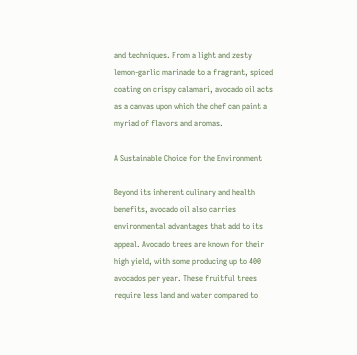and techniques. From a light and zesty lemon-garlic marinade to a fragrant, spiced coating on crispy calamari, avocado oil acts as a canvas upon which the chef can paint a myriad of flavors and aromas.

A Sustainable Choice for the Environment

Beyond its inherent culinary and health benefits, avocado oil also carries environmental advantages that add to its appeal. Avocado trees are known for their high yield, with some producing up to 400 avocados per year. These fruitful trees require less land and water compared to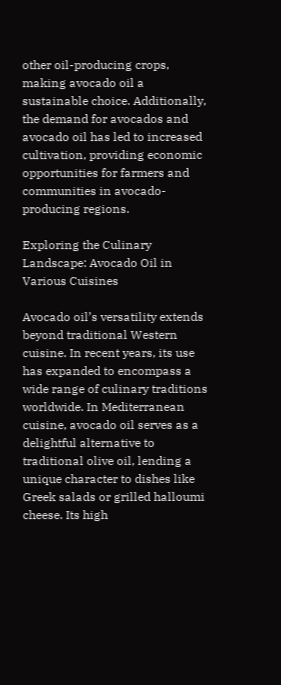other oil-producing crops, making avocado oil a sustainable choice. Additionally, the demand for avocados and avocado oil has led to increased cultivation, providing economic opportunities for farmers and communities in avocado-producing regions.

Exploring the Culinary Landscape: Avocado Oil in Various Cuisines

Avocado oil’s versatility extends beyond traditional Western cuisine. In recent years, its use has expanded to encompass a wide range of culinary traditions worldwide. In Mediterranean cuisine, avocado oil serves as a delightful alternative to traditional olive oil, lending a unique character to dishes like Greek salads or grilled halloumi cheese. Its high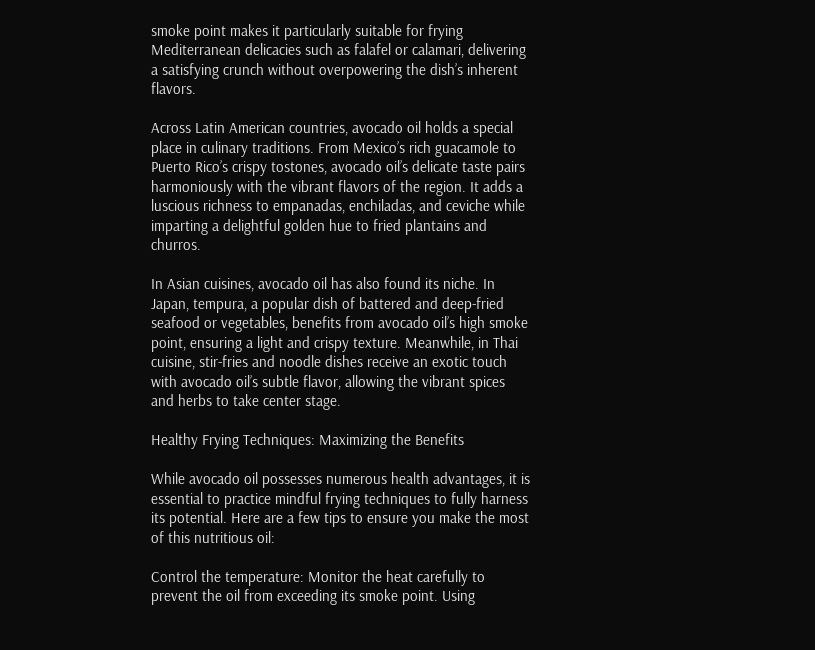smoke point makes it particularly suitable for frying Mediterranean delicacies such as falafel or calamari, delivering a satisfying crunch without overpowering the dish’s inherent flavors.

Across Latin American countries, avocado oil holds a special place in culinary traditions. From Mexico’s rich guacamole to Puerto Rico’s crispy tostones, avocado oil’s delicate taste pairs harmoniously with the vibrant flavors of the region. It adds a luscious richness to empanadas, enchiladas, and ceviche while imparting a delightful golden hue to fried plantains and churros.

In Asian cuisines, avocado oil has also found its niche. In Japan, tempura, a popular dish of battered and deep-fried seafood or vegetables, benefits from avocado oil’s high smoke point, ensuring a light and crispy texture. Meanwhile, in Thai cuisine, stir-fries and noodle dishes receive an exotic touch with avocado oil’s subtle flavor, allowing the vibrant spices and herbs to take center stage.

Healthy Frying Techniques: Maximizing the Benefits

While avocado oil possesses numerous health advantages, it is essential to practice mindful frying techniques to fully harness its potential. Here are a few tips to ensure you make the most of this nutritious oil:

Control the temperature: Monitor the heat carefully to prevent the oil from exceeding its smoke point. Using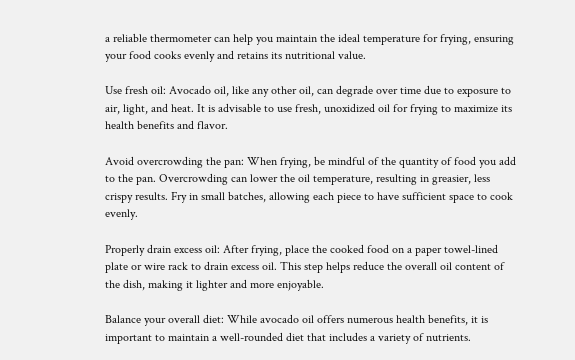a reliable thermometer can help you maintain the ideal temperature for frying, ensuring your food cooks evenly and retains its nutritional value.

Use fresh oil: Avocado oil, like any other oil, can degrade over time due to exposure to air, light, and heat. It is advisable to use fresh, unoxidized oil for frying to maximize its health benefits and flavor.

Avoid overcrowding the pan: When frying, be mindful of the quantity of food you add to the pan. Overcrowding can lower the oil temperature, resulting in greasier, less crispy results. Fry in small batches, allowing each piece to have sufficient space to cook evenly.

Properly drain excess oil: After frying, place the cooked food on a paper towel-lined plate or wire rack to drain excess oil. This step helps reduce the overall oil content of the dish, making it lighter and more enjoyable.

Balance your overall diet: While avocado oil offers numerous health benefits, it is important to maintain a well-rounded diet that includes a variety of nutrients.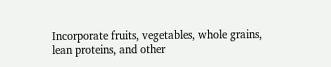Incorporate fruits, vegetables, whole grains, lean proteins, and other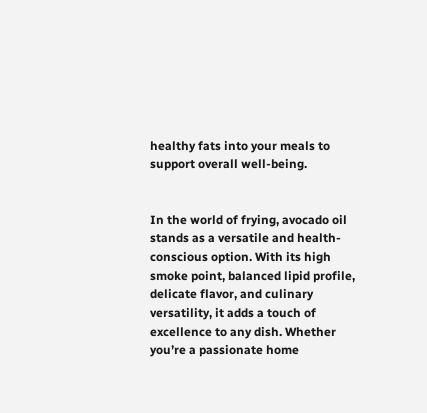healthy fats into your meals to support overall well-being.


In the world of frying, avocado oil stands as a versatile and health-conscious option. With its high smoke point, balanced lipid profile, delicate flavor, and culinary versatility, it adds a touch of excellence to any dish. Whether you’re a passionate home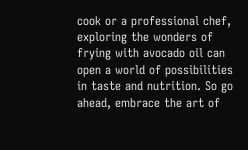cook or a professional chef, exploring the wonders of frying with avocado oil can open a world of possibilities in taste and nutrition. So go ahead, embrace the art of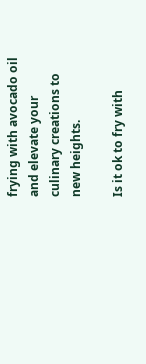frying with avocado oil and elevate your culinary creations to new heights.

Is it ok to fry with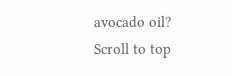avocado oil?
Scroll to top